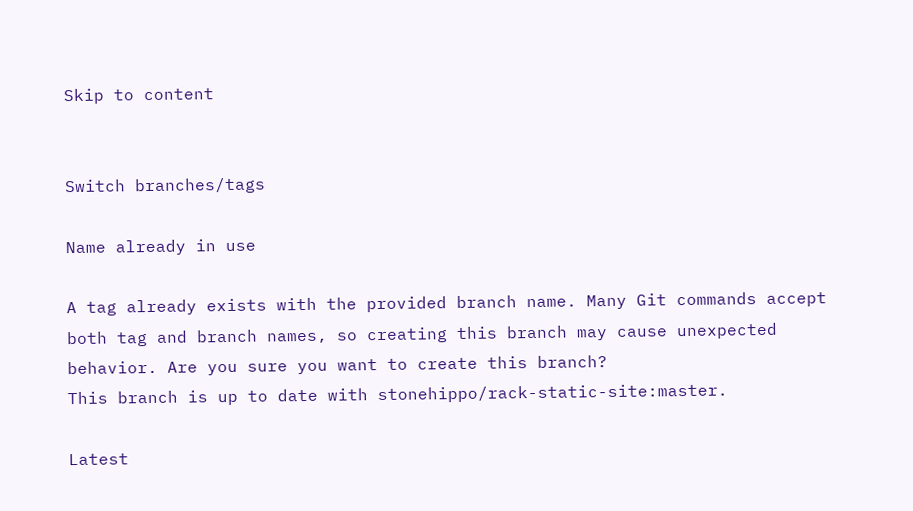Skip to content


Switch branches/tags

Name already in use

A tag already exists with the provided branch name. Many Git commands accept both tag and branch names, so creating this branch may cause unexpected behavior. Are you sure you want to create this branch?
This branch is up to date with stonehippo/rack-static-site:master.

Latest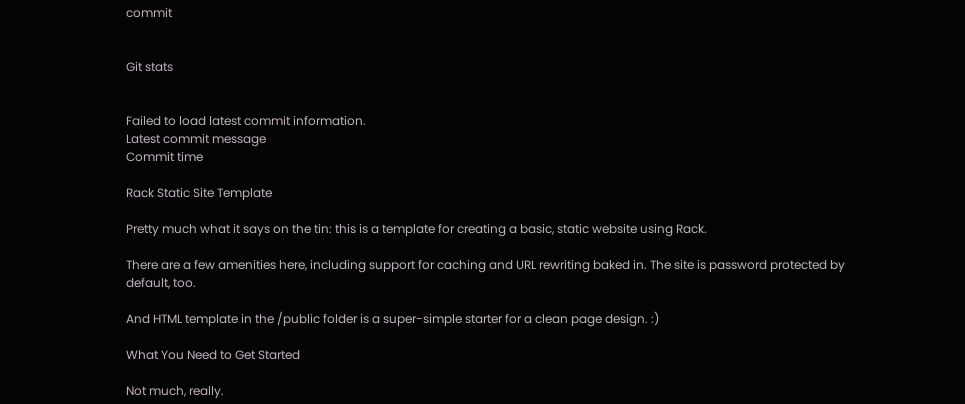commit


Git stats


Failed to load latest commit information.
Latest commit message
Commit time

Rack Static Site Template

Pretty much what it says on the tin: this is a template for creating a basic, static website using Rack.

There are a few amenities here, including support for caching and URL rewriting baked in. The site is password protected by default, too.

And HTML template in the /public folder is a super-simple starter for a clean page design. :)

What You Need to Get Started

Not much, really.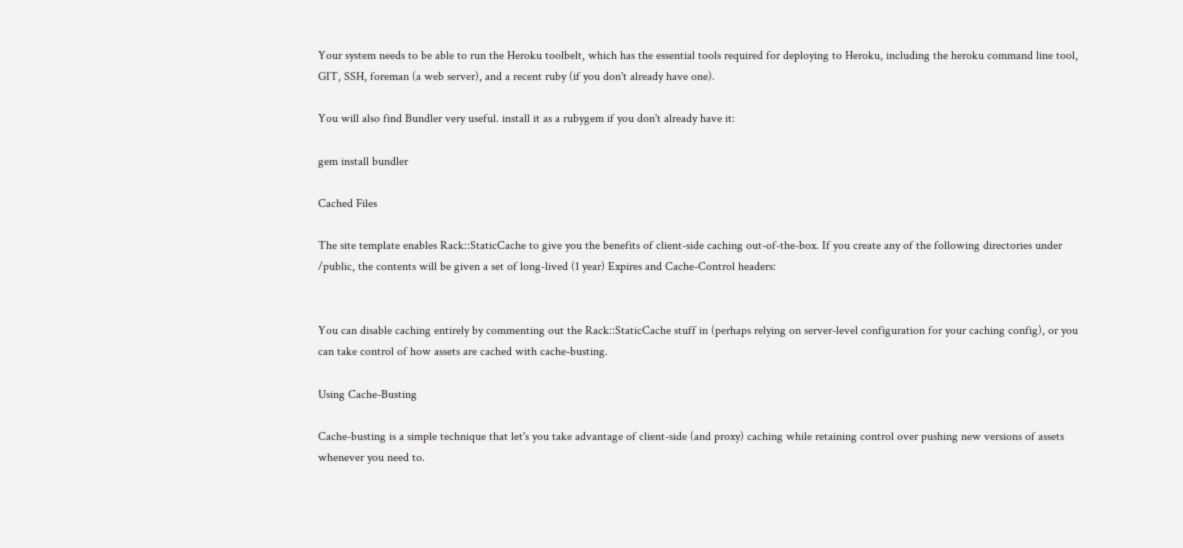Your system needs to be able to run the Heroku toolbelt, which has the essential tools required for deploying to Heroku, including the heroku command line tool, GIT, SSH, foreman (a web server), and a recent ruby (if you don't already have one).

You will also find Bundler very useful. install it as a rubygem if you don't already have it:

gem install bundler

Cached Files

The site template enables Rack::StaticCache to give you the benefits of client-side caching out-of-the-box. If you create any of the following directories under /public, the contents will be given a set of long-lived (1 year) Expires and Cache-Control headers:


You can disable caching entirely by commenting out the Rack::StaticCache stuff in (perhaps relying on server-level configuration for your caching config), or you can take control of how assets are cached with cache-busting.

Using Cache-Busting

Cache-busting is a simple technique that let's you take advantage of client-side (and proxy) caching while retaining control over pushing new versions of assets whenever you need to.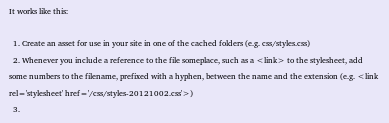It works like this:

  1. Create an asset for use in your site in one of the cached folders (e.g. css/styles.css)
  2. Whenever you include a reference to the file someplace, such as a <link> to the stylesheet, add some numbers to the filename, prefixed with a hyphen, between the name and the extension (e.g. <link rel='stylesheet' href='/css/styles-20121002.css'>)
  3.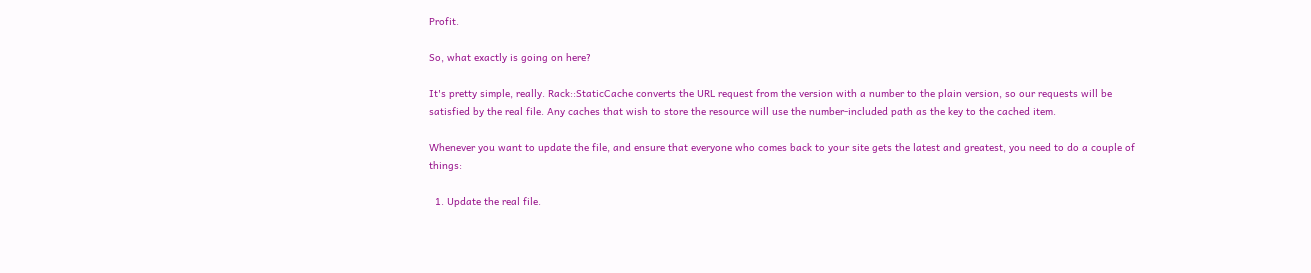Profit.

So, what exactly is going on here?

It's pretty simple, really. Rack::StaticCache converts the URL request from the version with a number to the plain version, so our requests will be satisfied by the real file. Any caches that wish to store the resource will use the number-included path as the key to the cached item.

Whenever you want to update the file, and ensure that everyone who comes back to your site gets the latest and greatest, you need to do a couple of things:

  1. Update the real file.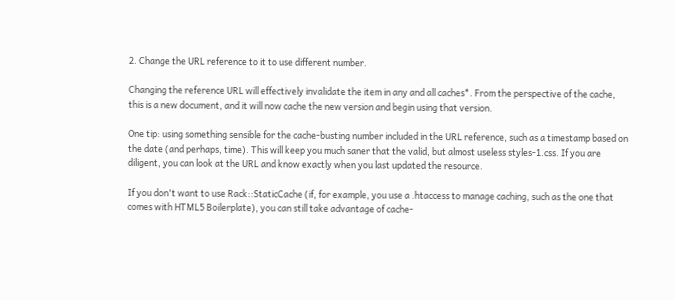2. Change the URL reference to it to use different number.

Changing the reference URL will effectively invalidate the item in any and all caches*. From the perspective of the cache, this is a new document, and it will now cache the new version and begin using that version.

One tip: using something sensible for the cache-busting number included in the URL reference, such as a timestamp based on the date (and perhaps, time). This will keep you much saner that the valid, but almost useless styles-1.css. If you are diligent, you can look at the URL and know exactly when you last updated the resource.

If you don't want to use Rack::StaticCache (if, for example, you use a .htaccess to manage caching, such as the one that comes with HTML5 Boilerplate), you can still take advantage of cache-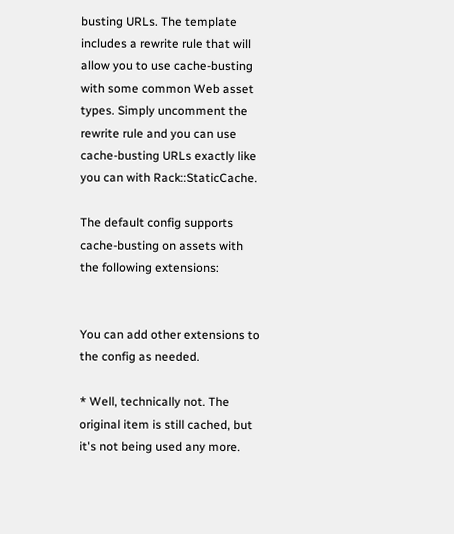busting URLs. The template includes a rewrite rule that will allow you to use cache-busting with some common Web asset types. Simply uncomment the rewrite rule and you can use cache-busting URLs exactly like you can with Rack::StaticCache.

The default config supports cache-busting on assets with the following extensions:


You can add other extensions to the config as needed.

* Well, technically not. The original item is still cached, but it's not being used any more.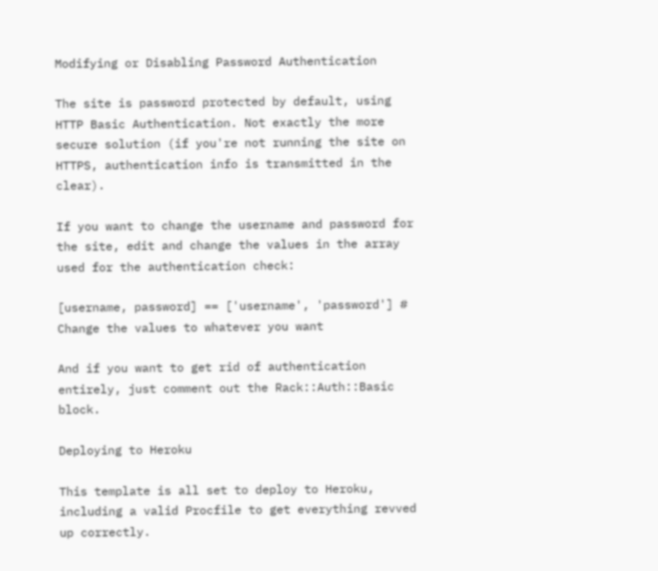Modifying or Disabling Password Authentication

The site is password protected by default, using HTTP Basic Authentication. Not exactly the more secure solution (if you're not running the site on HTTPS, authentication info is transmitted in the clear).

If you want to change the username and password for the site, edit and change the values in the array used for the authentication check:

[username, password] == ['username', 'password'] # Change the values to whatever you want

And if you want to get rid of authentication entirely, just comment out the Rack::Auth::Basic block.

Deploying to Heroku

This template is all set to deploy to Heroku, including a valid Procfile to get everything revved up correctly.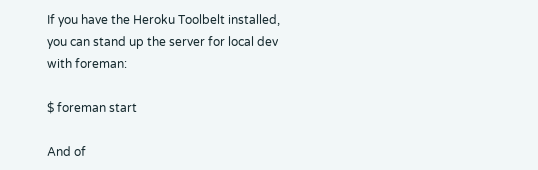If you have the Heroku Toolbelt installed, you can stand up the server for local dev with foreman:

$ foreman start

And of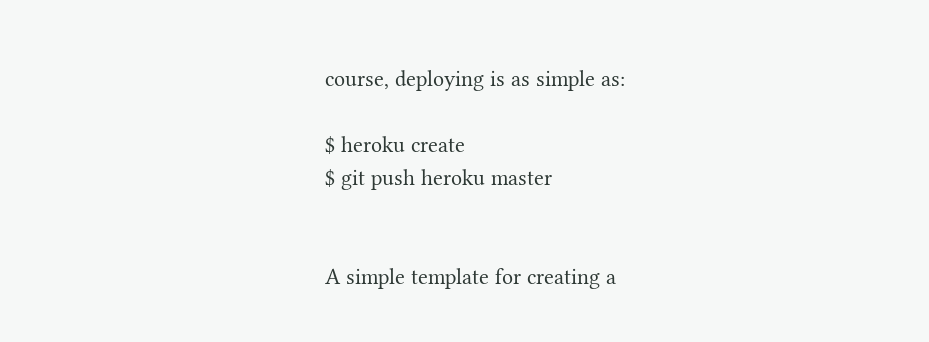course, deploying is as simple as:

$ heroku create
$ git push heroku master


A simple template for creating a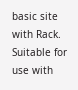basic site with Rack. Suitable for use with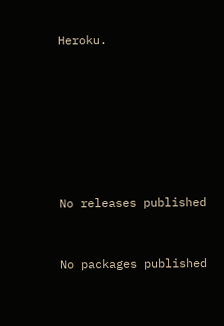Heroku.







No releases published


No packages published